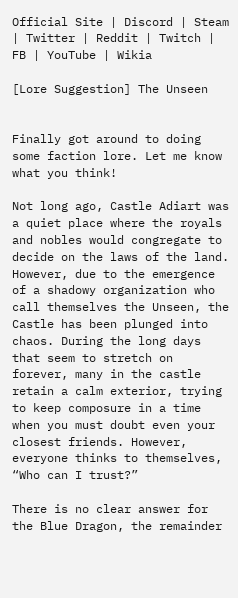Official Site | Discord | Steam | Twitter | Reddit | Twitch | FB | YouTube | Wikia

[Lore Suggestion] The Unseen


Finally got around to doing some faction lore. Let me know what you think!

Not long ago, Castle Adiart was a quiet place where the royals and nobles would congregate to decide on the laws of the land. However, due to the emergence of a shadowy organization who call themselves the Unseen, the Castle has been plunged into chaos. During the long days that seem to stretch on forever, many in the castle retain a calm exterior, trying to keep composure in a time when you must doubt even your closest friends. However, everyone thinks to themselves, “Who can I trust?”

There is no clear answer for the Blue Dragon, the remainder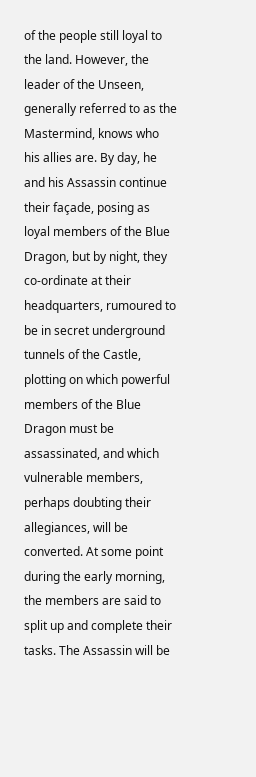of the people still loyal to the land. However, the leader of the Unseen, generally referred to as the Mastermind, knows who his allies are. By day, he and his Assassin continue their façade, posing as loyal members of the Blue Dragon, but by night, they co-ordinate at their headquarters, rumoured to be in secret underground tunnels of the Castle, plotting on which powerful members of the Blue Dragon must be assassinated, and which vulnerable members, perhaps doubting their allegiances, will be converted. At some point during the early morning, the members are said to split up and complete their tasks. The Assassin will be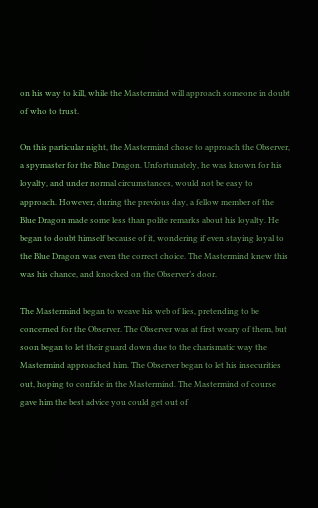on his way to kill, while the Mastermind will approach someone in doubt of who to trust.

On this particular night, the Mastermind chose to approach the Observer, a spymaster for the Blue Dragon. Unfortunately, he was known for his loyalty, and under normal circumstances, would not be easy to approach. However, during the previous day, a fellow member of the Blue Dragon made some less than polite remarks about his loyalty. He began to doubt himself because of it, wondering if even staying loyal to the Blue Dragon was even the correct choice. The Mastermind knew this was his chance, and knocked on the Observer’s door.

The Mastermind began to weave his web of lies, pretending to be concerned for the Observer. The Observer was at first weary of them, but soon began to let their guard down due to the charismatic way the Mastermind approached him. The Observer began to let his insecurities out, hoping to confide in the Mastermind. The Mastermind of course gave him the best advice you could get out of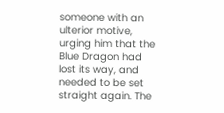someone with an ulterior motive, urging him that the Blue Dragon had lost its way, and needed to be set straight again. The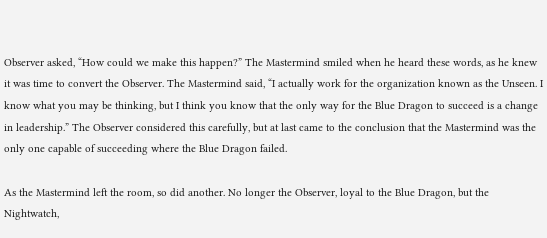Observer asked, “How could we make this happen?” The Mastermind smiled when he heard these words, as he knew it was time to convert the Observer. The Mastermind said, “I actually work for the organization known as the Unseen. I know what you may be thinking, but I think you know that the only way for the Blue Dragon to succeed is a change in leadership.” The Observer considered this carefully, but at last came to the conclusion that the Mastermind was the only one capable of succeeding where the Blue Dragon failed.

As the Mastermind left the room, so did another. No longer the Observer, loyal to the Blue Dragon, but the Nightwatch,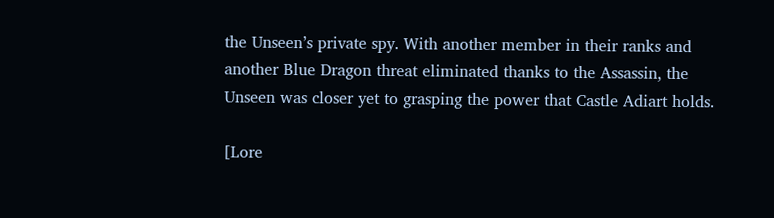the Unseen’s private spy. With another member in their ranks and another Blue Dragon threat eliminated thanks to the Assassin, the Unseen was closer yet to grasping the power that Castle Adiart holds.

[Lore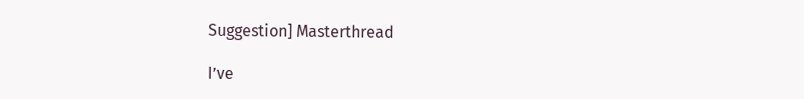Suggestion] Masterthread

I’ve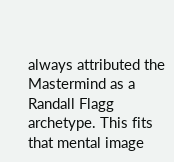always attributed the Mastermind as a Randall Flagg archetype. This fits that mental image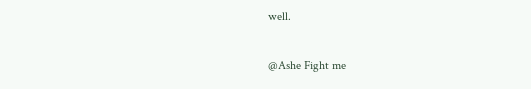well.


@Ashe Fight me